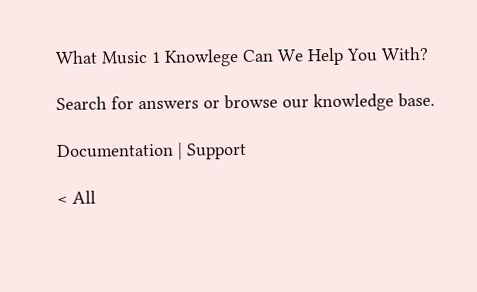What Music 1 Knowlege Can We Help You With?

Search for answers or browse our knowledge base.

Documentation | Support

< All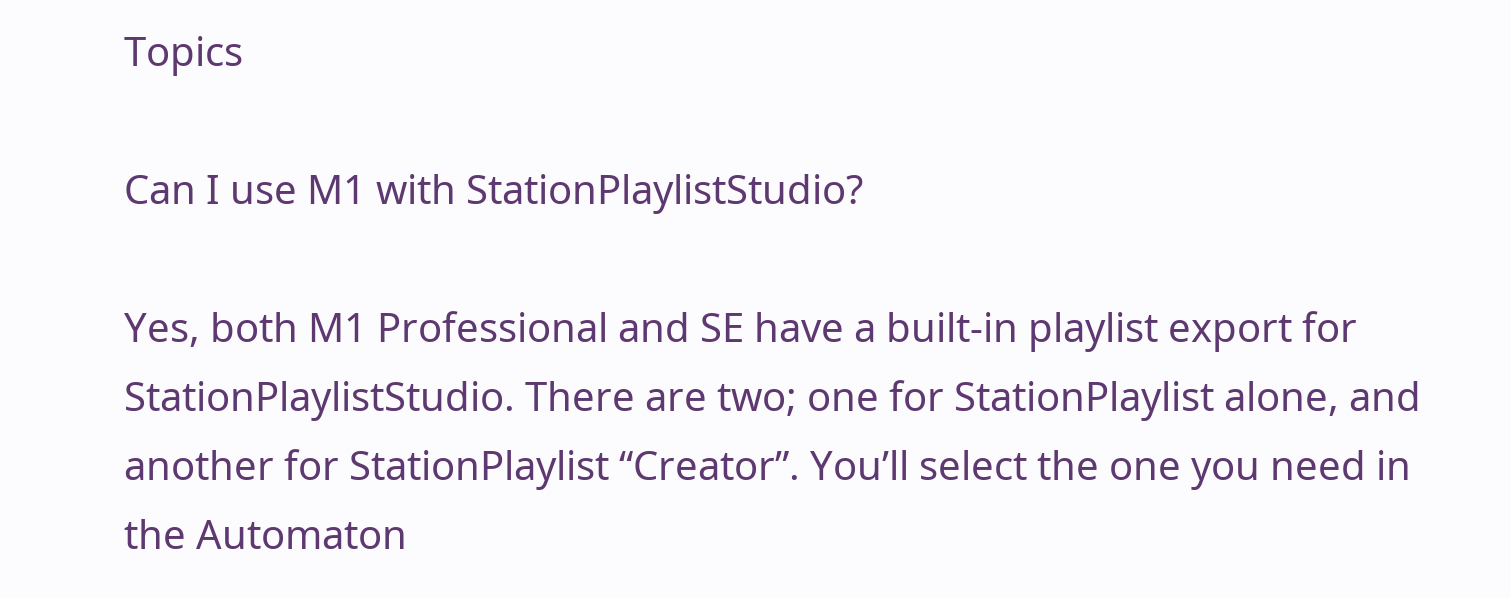Topics

Can I use M1 with StationPlaylistStudio?

Yes, both M1 Professional and SE have a built-in playlist export for StationPlaylistStudio. There are two; one for StationPlaylist alone, and another for StationPlaylist “Creator”. You’ll select the one you need in the Automaton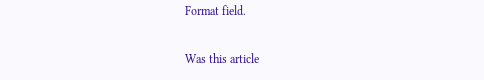Format field.

Was this article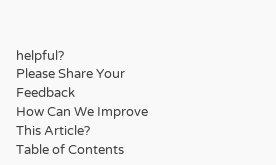helpful?
Please Share Your Feedback
How Can We Improve This Article?
Table of Contents